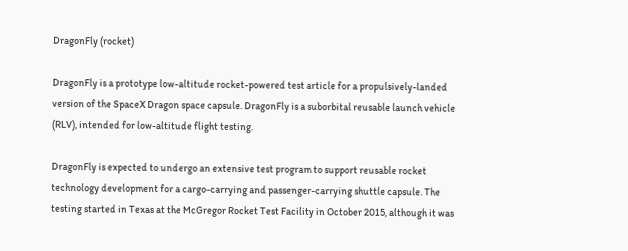DragonFly (rocket)

DragonFly is a prototype low-altitude rocket-powered test article for a propulsively-landed version of the SpaceX Dragon space capsule. DragonFly is a suborbital reusable launch vehicle (RLV), intended for low-altitude flight testing.

DragonFly is expected to undergo an extensive test program to support reusable rocket technology development for a cargo-carrying and passenger-carrying shuttle capsule. The testing started in Texas at the McGregor Rocket Test Facility in October 2015, although it was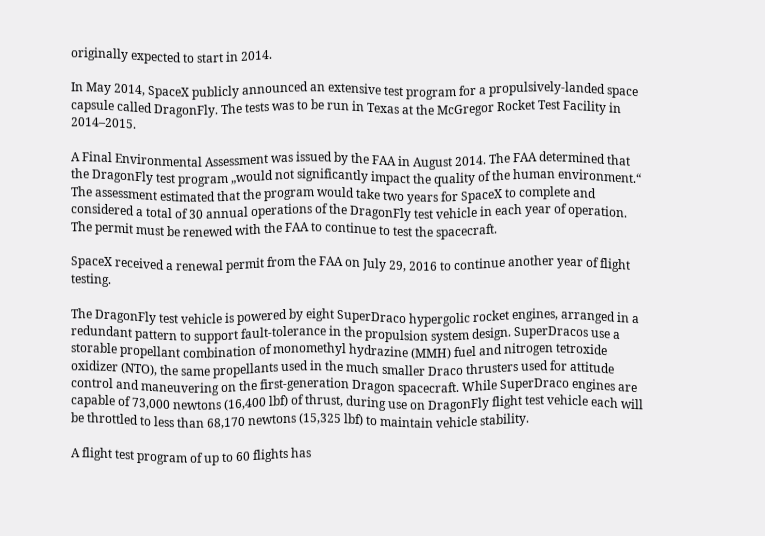originally expected to start in 2014.

In May 2014, SpaceX publicly announced an extensive test program for a propulsively-landed space capsule called DragonFly. The tests was to be run in Texas at the McGregor Rocket Test Facility in 2014–2015.

A Final Environmental Assessment was issued by the FAA in August 2014. The FAA determined that the DragonFly test program „would not significantly impact the quality of the human environment.“ The assessment estimated that the program would take two years for SpaceX to complete and considered a total of 30 annual operations of the DragonFly test vehicle in each year of operation. The permit must be renewed with the FAA to continue to test the spacecraft.

SpaceX received a renewal permit from the FAA on July 29, 2016 to continue another year of flight testing.

The DragonFly test vehicle is powered by eight SuperDraco hypergolic rocket engines, arranged in a redundant pattern to support fault-tolerance in the propulsion system design. SuperDracos use a storable propellant combination of monomethyl hydrazine (MMH) fuel and nitrogen tetroxide oxidizer (NTO), the same propellants used in the much smaller Draco thrusters used for attitude control and maneuvering on the first-generation Dragon spacecraft. While SuperDraco engines are capable of 73,000 newtons (16,400 lbf) of thrust, during use on DragonFly flight test vehicle each will be throttled to less than 68,170 newtons (15,325 lbf) to maintain vehicle stability.

A flight test program of up to 60 flights has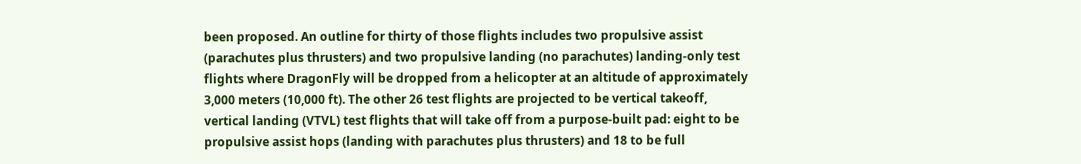been proposed. An outline for thirty of those flights includes two propulsive assist (parachutes plus thrusters) and two propulsive landing (no parachutes) landing-only test flights where DragonFly will be dropped from a helicopter at an altitude of approximately 3,000 meters (10,000 ft). The other 26 test flights are projected to be vertical takeoff, vertical landing (VTVL) test flights that will take off from a purpose-built pad: eight to be propulsive assist hops (landing with parachutes plus thrusters) and 18 to be full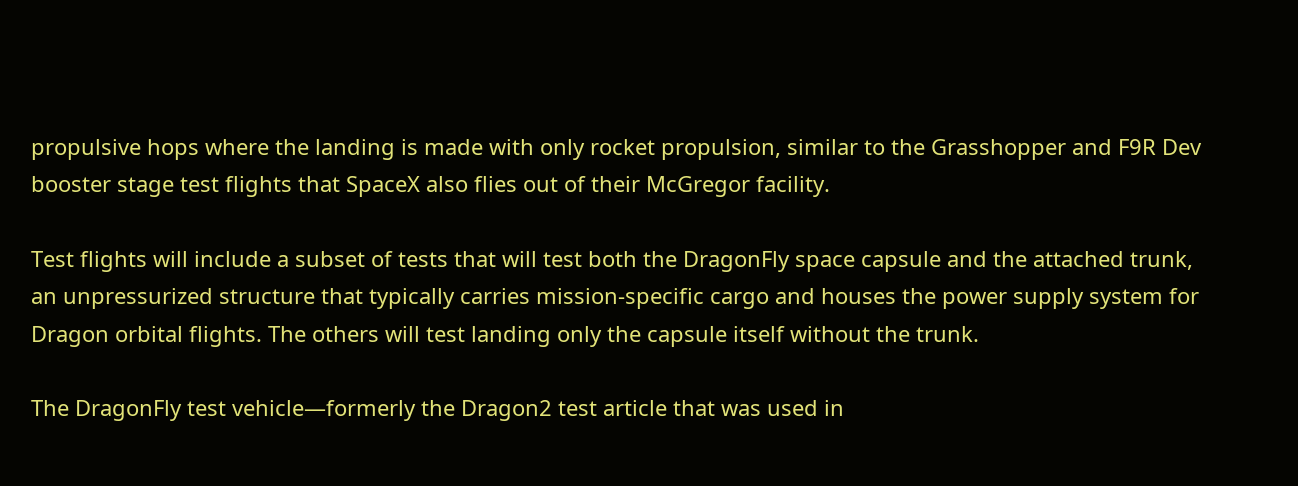propulsive hops where the landing is made with only rocket propulsion, similar to the Grasshopper and F9R Dev booster stage test flights that SpaceX also flies out of their McGregor facility.

Test flights will include a subset of tests that will test both the DragonFly space capsule and the attached trunk, an unpressurized structure that typically carries mission-specific cargo and houses the power supply system for Dragon orbital flights. The others will test landing only the capsule itself without the trunk.

The DragonFly test vehicle—formerly the Dragon2 test article that was used in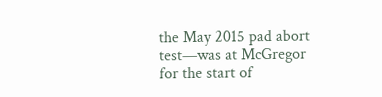the May 2015 pad abort test—was at McGregor for the start of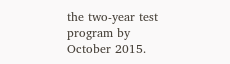the two-year test program by October 2015.